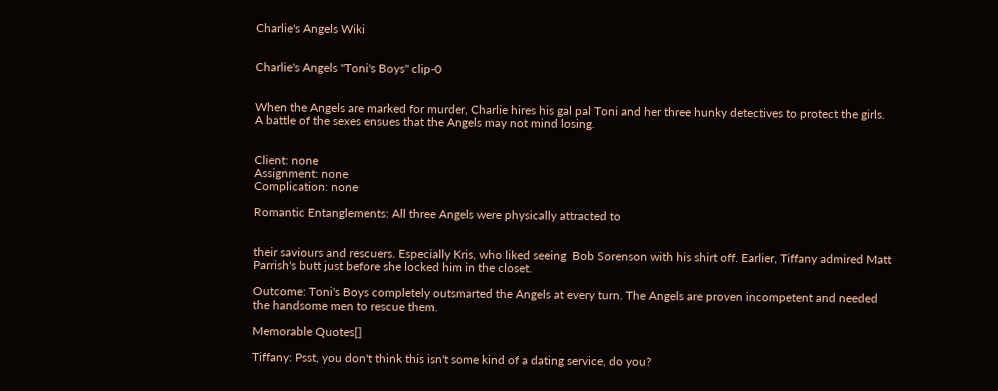Charlie's Angels Wiki


Charlie's Angels "Toni's Boys" clip-0


When the Angels are marked for murder, Charlie hires his gal pal Toni and her three hunky detectives to protect the girls. A battle of the sexes ensues that the Angels may not mind losing.


Client: none
Assignment: none
Complication: none

Romantic Entanglements: All three Angels were physically attracted to


their saviours and rescuers. Especially Kris, who liked seeing  Bob Sorenson with his shirt off. Earlier, Tiffany admired Matt Parrish's butt just before she locked him in the closet.

Outcome: Toni's Boys completely outsmarted the Angels at every turn. The Angels are proven incompetent and needed the handsome men to rescue them.

Memorable Quotes[]

Tiffany: Psst, you don't think this isn't some kind of a dating service, do you?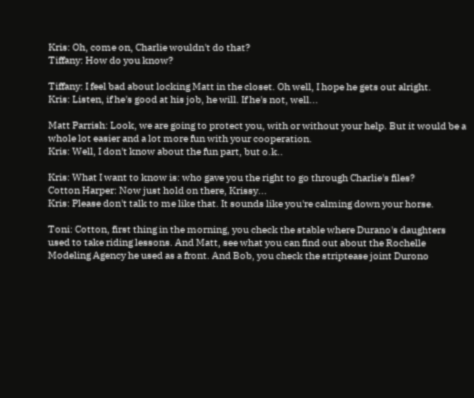Kris: Oh, come on, Charlie wouldn't do that?
Tiffany: How do you know?

Tiffany: I feel bad about locking Matt in the closet. Oh well, I hope he gets out alright.
Kris: Listen, if he's good at his job, he will. If he's not, well...

Matt Parrish: Look, we are going to protect you, with or without your help. But it would be a whole lot easier and a lot more fun with your cooperation.
Kris: Well, I don't know about the fun part, but o.k..

Kris: What I want to know is: who gave you the right to go through Charlie's files?
Cotton Harper: Now just hold on there, Krissy...
Kris: Please don't talk to me like that. It sounds like you're calming down your horse.

Toni: Cotton, first thing in the morning, you check the stable where Durano's daughters used to take riding lessons. And Matt, see what you can find out about the Rochelle Modeling Agency he used as a front. And Bob, you check the striptease joint Durono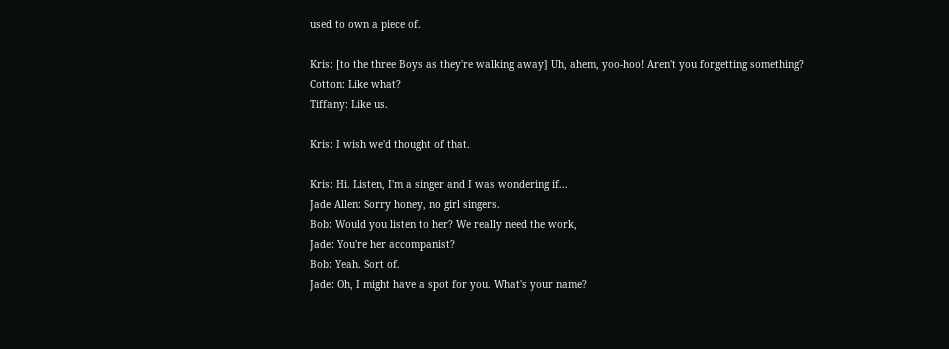used to own a piece of.

Kris: [to the three Boys as they're walking away] Uh, ahem, yoo-hoo! Aren't you forgetting something?
Cotton: Like what?
Tiffany: Like us.

Kris: I wish we'd thought of that.

Kris: Hi. Listen, I'm a singer and I was wondering if...
Jade Allen: Sorry honey, no girl singers.
Bob: Would you listen to her? We really need the work,
Jade: You're her accompanist?
Bob: Yeah. Sort of.
Jade: Oh, I might have a spot for you. What's your name?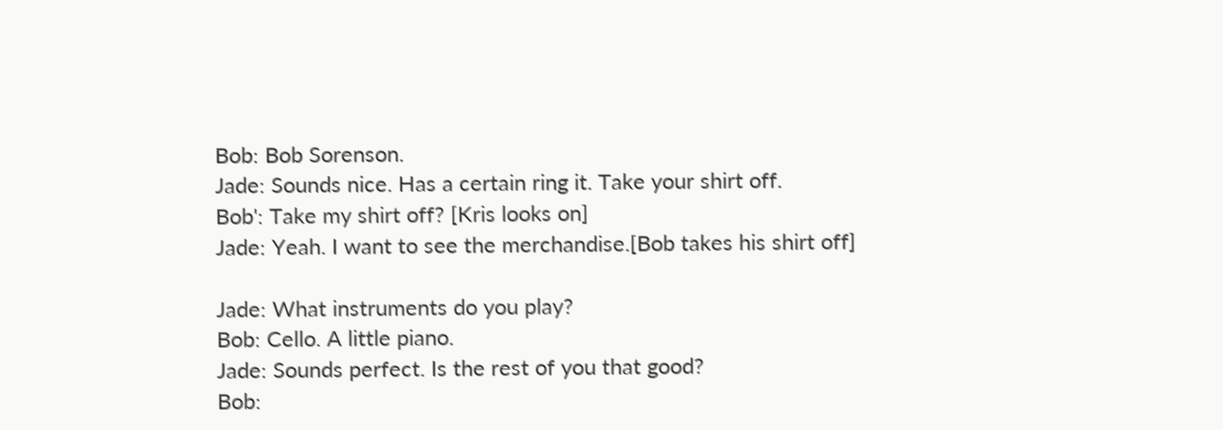Bob: Bob Sorenson.
Jade: Sounds nice. Has a certain ring it. Take your shirt off.
Bob': Take my shirt off? [Kris looks on]
Jade: Yeah. I want to see the merchandise.[Bob takes his shirt off]

Jade: What instruments do you play?
Bob: Cello. A little piano.
Jade: Sounds perfect. Is the rest of you that good?
Bob: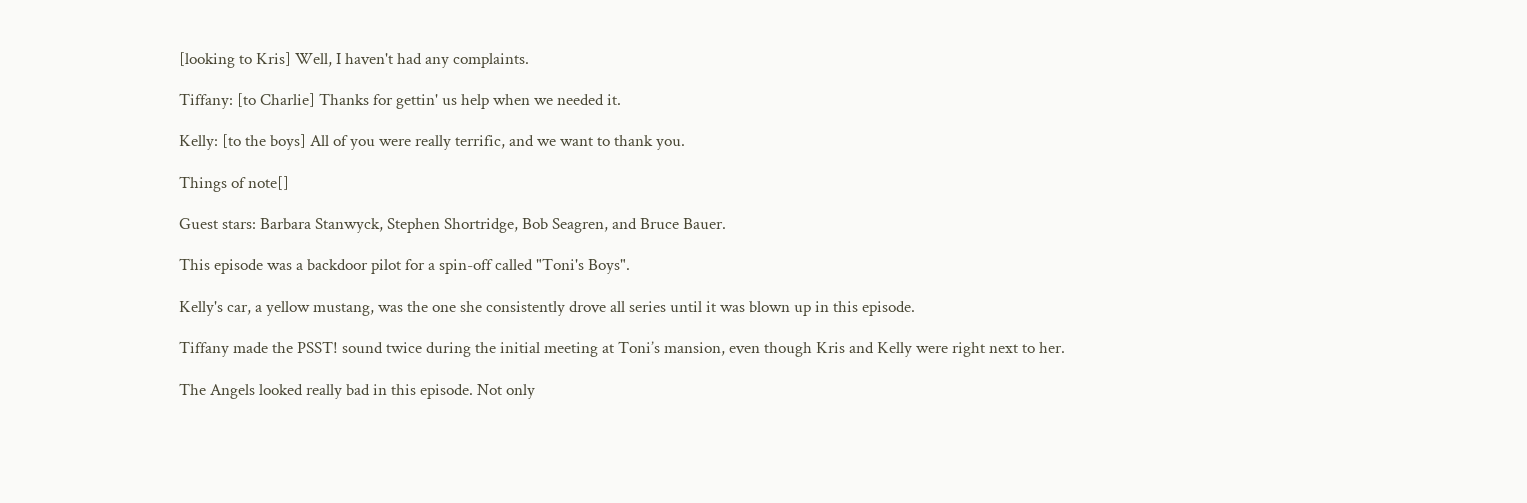[looking to Kris] Well, I haven't had any complaints.

Tiffany: [to Charlie] Thanks for gettin' us help when we needed it.

Kelly: [to the boys] All of you were really terrific, and we want to thank you.

Things of note[]

Guest stars: Barbara Stanwyck, Stephen Shortridge, Bob Seagren, and Bruce Bauer.

This episode was a backdoor pilot for a spin-off called "Toni's Boys".

Kelly's car, a yellow mustang, was the one she consistently drove all series until it was blown up in this episode.

Tiffany made the PSST! sound twice during the initial meeting at Toni’s mansion, even though Kris and Kelly were right next to her.

The Angels looked really bad in this episode. Not only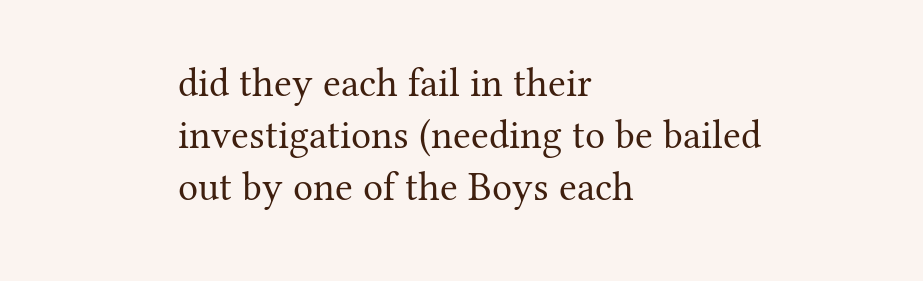did they each fail in their investigations (needing to be bailed out by one of the Boys each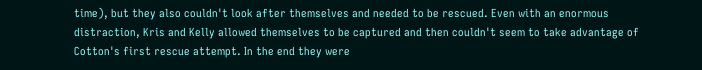time), but they also couldn't look after themselves and needed to be rescued. Even with an enormous distraction, Kris and Kelly allowed themselves to be captured and then couldn't seem to take advantage of Cotton's first rescue attempt. In the end they were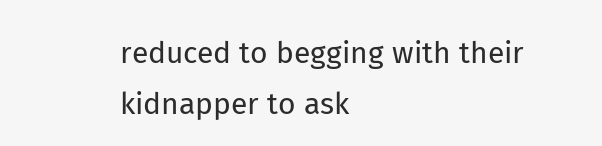reduced to begging with their kidnapper to ask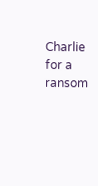Charlie for a ransom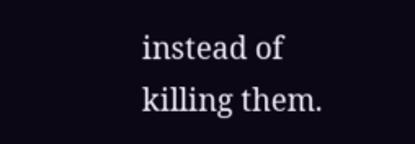instead of killing them.